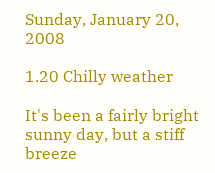Sunday, January 20, 2008

1.20 Chilly weather

It's been a fairly bright sunny day, but a stiff breeze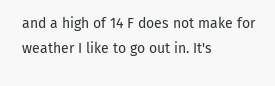and a high of 14 F does not make for weather I like to go out in. It's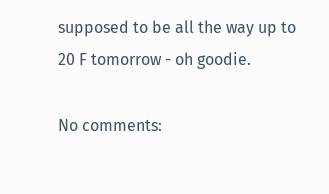supposed to be all the way up to 20 F tomorrow - oh goodie.

No comments: